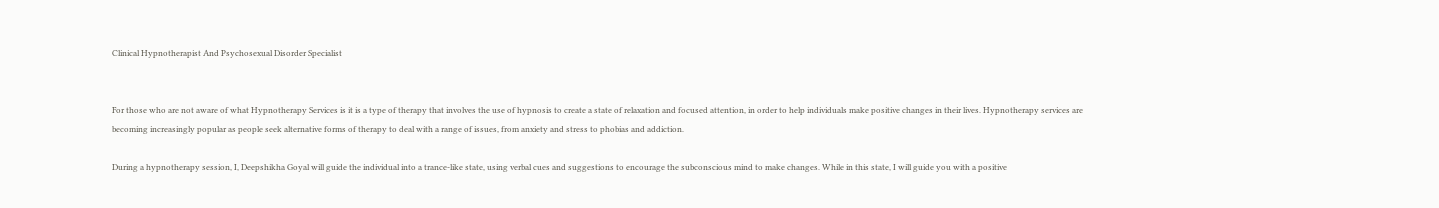Clinical Hypnotherapist And Psychosexual Disorder Specialist


For those who are not aware of what Hypnotherapy Services is it is a type of therapy that involves the use of hypnosis to create a state of relaxation and focused attention, in order to help individuals make positive changes in their lives. Hypnotherapy services are becoming increasingly popular as people seek alternative forms of therapy to deal with a range of issues, from anxiety and stress to phobias and addiction.

During a hypnotherapy session, I, Deepshikha Goyal will guide the individual into a trance-like state, using verbal cues and suggestions to encourage the subconscious mind to make changes. While in this state, I will guide you with a positive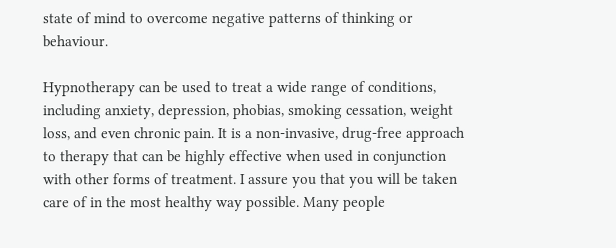state of mind to overcome negative patterns of thinking or behaviour.

Hypnotherapy can be used to treat a wide range of conditions, including anxiety, depression, phobias, smoking cessation, weight loss, and even chronic pain. It is a non-invasive, drug-free approach to therapy that can be highly effective when used in conjunction with other forms of treatment. I assure you that you will be taken care of in the most healthy way possible. Many people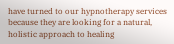have turned to our hypnotherapy services because they are looking for a natural, holistic approach to healing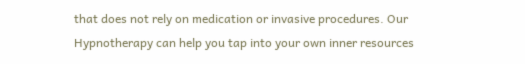that does not rely on medication or invasive procedures. Our Hypnotherapy can help you tap into your own inner resources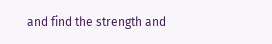and find the strength and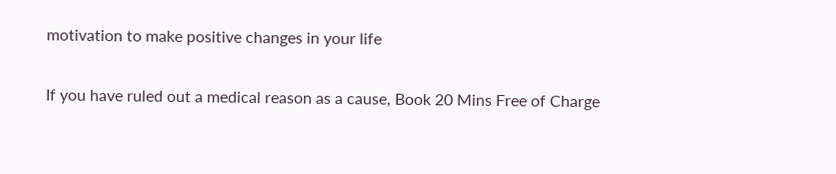motivation to make positive changes in your life

If you have ruled out a medical reason as a cause, Book 20 Mins Free of Charge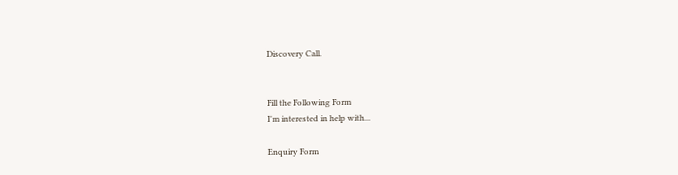Discovery Call.


Fill the Following Form
I'm interested in help with...

Enquiry Form